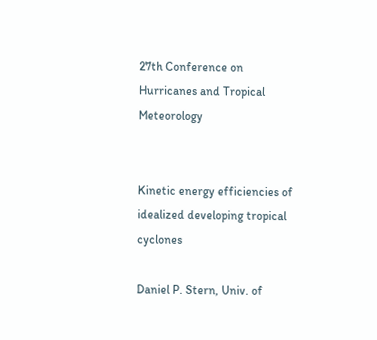27th Conference on Hurricanes and Tropical Meteorology


Kinetic energy efficiencies of idealized developing tropical cyclones

Daniel P. Stern, Univ. of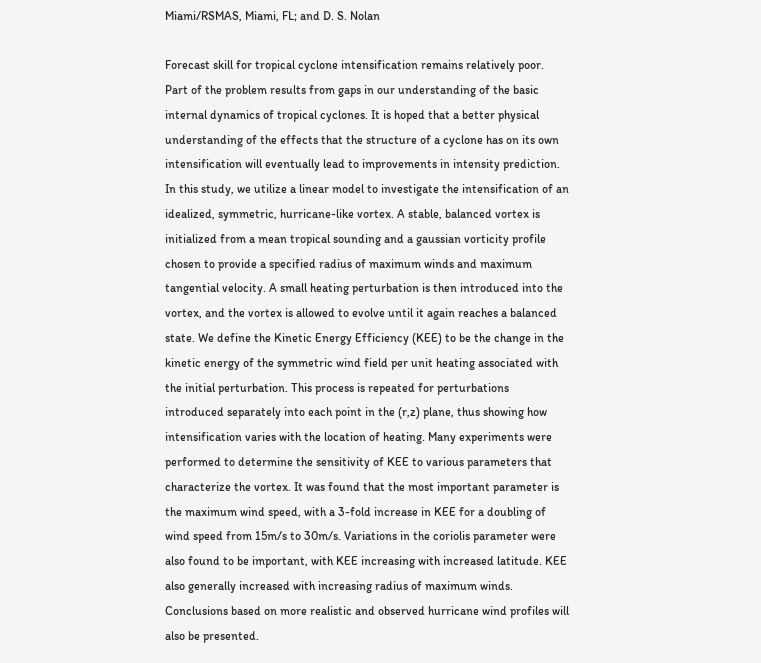Miami/RSMAS, Miami, FL; and D. S. Nolan

Forecast skill for tropical cyclone intensification remains relatively poor. Part of the problem results from gaps in our understanding of the basic internal dynamics of tropical cyclones. It is hoped that a better physical understanding of the effects that the structure of a cyclone has on its own intensification will eventually lead to improvements in intensity prediction. In this study, we utilize a linear model to investigate the intensification of an idealized, symmetric, hurricane-like vortex. A stable, balanced vortex is initialized from a mean tropical sounding and a gaussian vorticity profile chosen to provide a specified radius of maximum winds and maximum tangential velocity. A small heating perturbation is then introduced into the vortex, and the vortex is allowed to evolve until it again reaches a balanced state. We define the Kinetic Energy Efficiency (KEE) to be the change in the kinetic energy of the symmetric wind field per unit heating associated with the initial perturbation. This process is repeated for perturbations introduced separately into each point in the (r,z) plane, thus showing how intensification varies with the location of heating. Many experiments were performed to determine the sensitivity of KEE to various parameters that characterize the vortex. It was found that the most important parameter is the maximum wind speed, with a 3-fold increase in KEE for a doubling of wind speed from 15m/s to 30m/s. Variations in the coriolis parameter were also found to be important, with KEE increasing with increased latitude. KEE also generally increased with increasing radius of maximum winds. Conclusions based on more realistic and observed hurricane wind profiles will also be presented.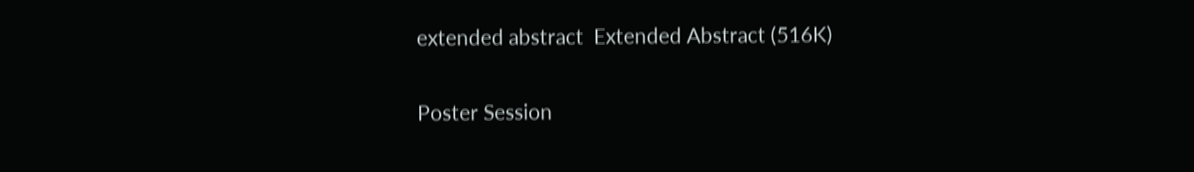extended abstract  Extended Abstract (516K)

Poster Session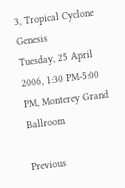3, Tropical Cyclone Genesis
Tuesday, 25 April 2006, 1:30 PM-5:00 PM, Monterey Grand Ballroom

Previous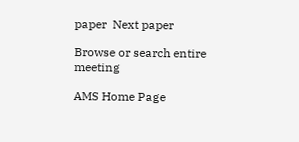paper  Next paper

Browse or search entire meeting

AMS Home Page